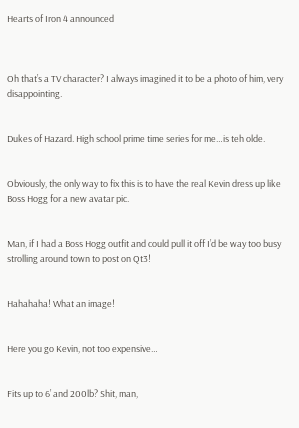Hearts of Iron 4 announced



Oh that’s a TV character? I always imagined it to be a photo of him, very disappointing.


Dukes of Hazard. High school prime time series for me…is teh olde.


Obviously, the only way to fix this is to have the real Kevin dress up like Boss Hogg for a new avatar pic.


Man, if I had a Boss Hogg outfit and could pull it off I’d be way too busy strolling around town to post on Qt3!


Hahahaha! What an image!


Here you go Kevin, not too expensive…


Fits up to 6’ and 200lb? Shit, man,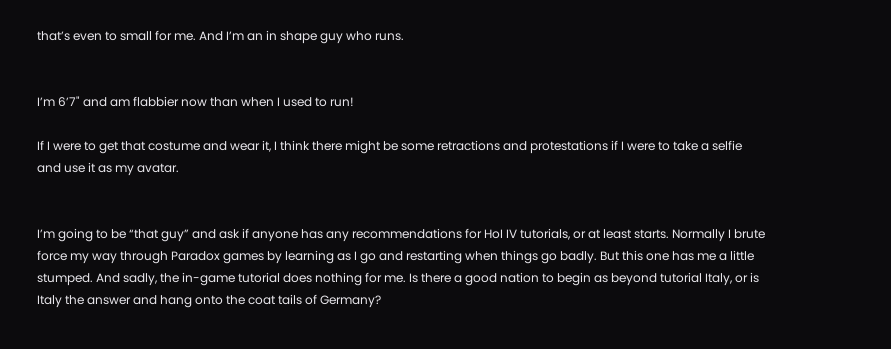that’s even to small for me. And I’m an in shape guy who runs.


I’m 6’7" and am flabbier now than when I used to run!

If I were to get that costume and wear it, I think there might be some retractions and protestations if I were to take a selfie and use it as my avatar.


I’m going to be “that guy” and ask if anyone has any recommendations for HoI IV tutorials, or at least starts. Normally I brute force my way through Paradox games by learning as I go and restarting when things go badly. But this one has me a little stumped. And sadly, the in-game tutorial does nothing for me. Is there a good nation to begin as beyond tutorial Italy, or is Italy the answer and hang onto the coat tails of Germany?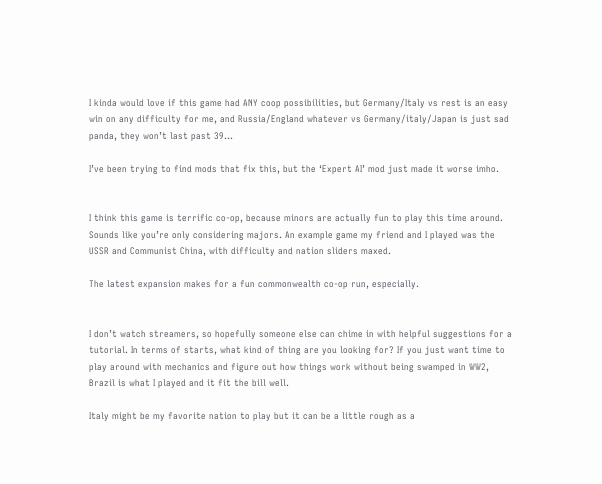I kinda would love if this game had ANY coop possibilities, but Germany/Italy vs rest is an easy win on any difficulty for me, and Russia/England whatever vs Germany/italy/Japan is just sad panda, they won’t last past 39…

I’ve been trying to find mods that fix this, but the ‘Expert AI’ mod just made it worse imho.


I think this game is terrific co-op, because minors are actually fun to play this time around. Sounds like you’re only considering majors. An example game my friend and I played was the USSR and Communist China, with difficulty and nation sliders maxed.

The latest expansion makes for a fun commonwealth co-op run, especially.


I don’t watch streamers, so hopefully someone else can chime in with helpful suggestions for a tutorial. In terms of starts, what kind of thing are you looking for? If you just want time to play around with mechanics and figure out how things work without being swamped in WW2, Brazil is what I played and it fit the bill well.

Italy might be my favorite nation to play but it can be a little rough as a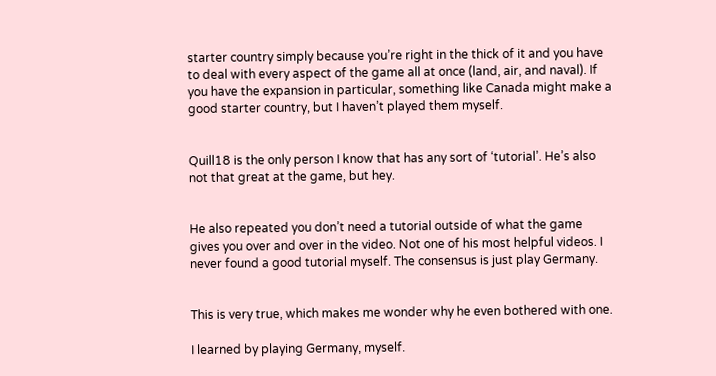starter country simply because you’re right in the thick of it and you have to deal with every aspect of the game all at once (land, air, and naval). If you have the expansion in particular, something like Canada might make a good starter country, but I haven’t played them myself.


Quill18 is the only person I know that has any sort of ‘tutorial’. He’s also not that great at the game, but hey.


He also repeated you don’t need a tutorial outside of what the game gives you over and over in the video. Not one of his most helpful videos. I never found a good tutorial myself. The consensus is just play Germany.


This is very true, which makes me wonder why he even bothered with one.

I learned by playing Germany, myself.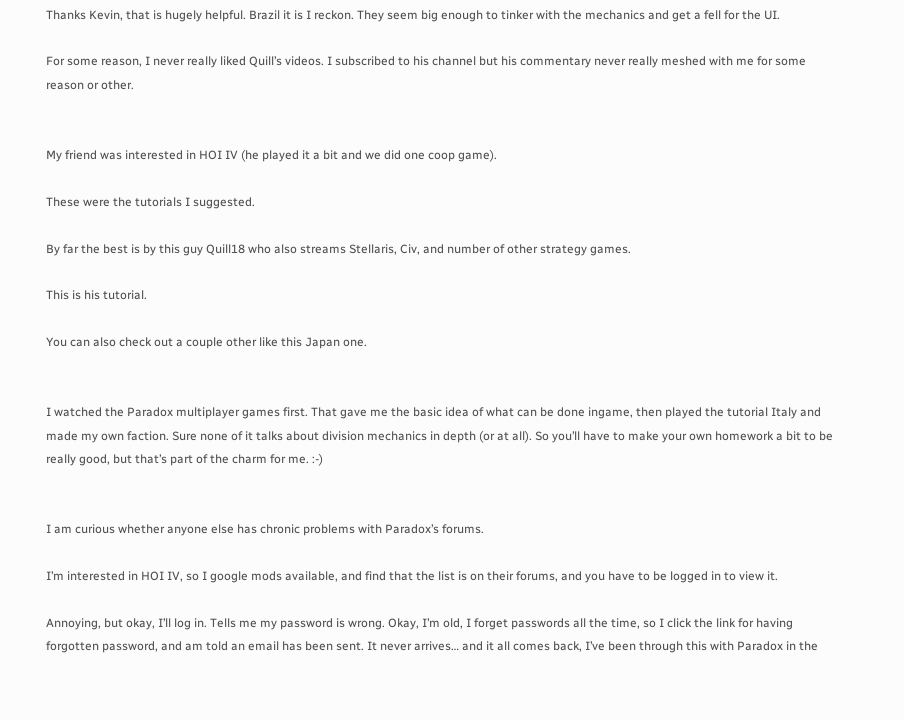Thanks Kevin, that is hugely helpful. Brazil it is I reckon. They seem big enough to tinker with the mechanics and get a fell for the UI.

For some reason, I never really liked Quill’s videos. I subscribed to his channel but his commentary never really meshed with me for some reason or other.


My friend was interested in HOI IV (he played it a bit and we did one coop game).

These were the tutorials I suggested.

By far the best is by this guy Quill18 who also streams Stellaris, Civ, and number of other strategy games.

This is his tutorial.

You can also check out a couple other like this Japan one.


I watched the Paradox multiplayer games first. That gave me the basic idea of what can be done ingame, then played the tutorial Italy and made my own faction. Sure none of it talks about division mechanics in depth (or at all). So you’ll have to make your own homework a bit to be really good, but that’s part of the charm for me. :-)


I am curious whether anyone else has chronic problems with Paradox’s forums.

I’m interested in HOI IV, so I google mods available, and find that the list is on their forums, and you have to be logged in to view it.

Annoying, but okay, I’ll log in. Tells me my password is wrong. Okay, I’m old, I forget passwords all the time, so I click the link for having forgotten password, and am told an email has been sent. It never arrives… and it all comes back, I’ve been through this with Paradox in the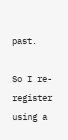past.

So I re-register using a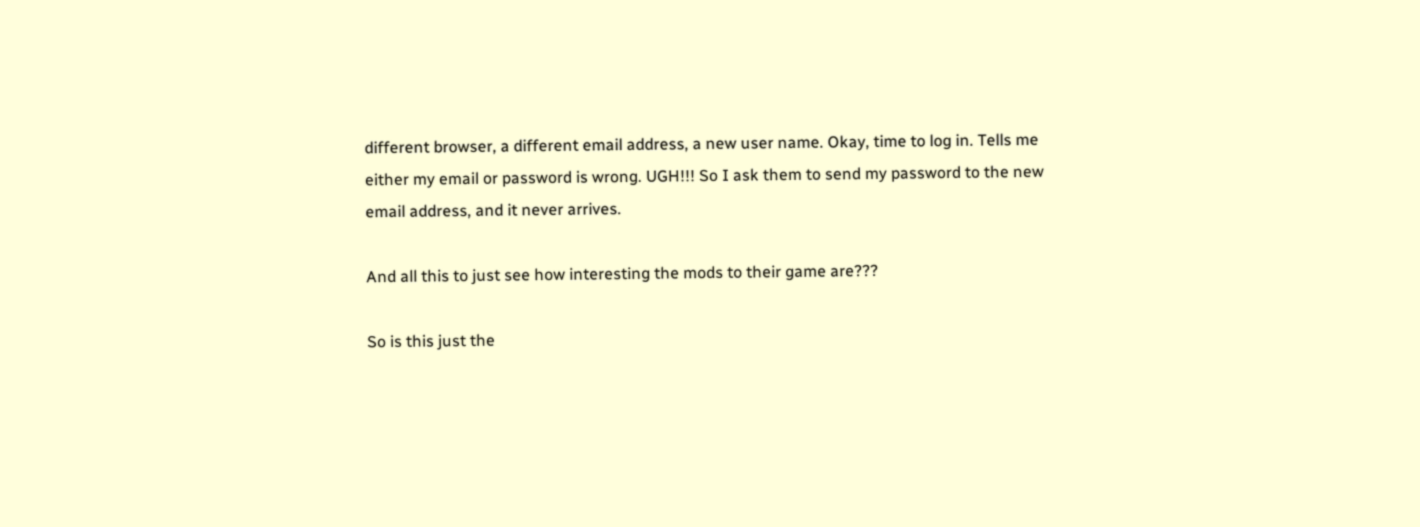different browser, a different email address, a new user name. Okay, time to log in. Tells me either my email or password is wrong. UGH!!! So I ask them to send my password to the new email address, and it never arrives.

And all this to just see how interesting the mods to their game are???

So is this just the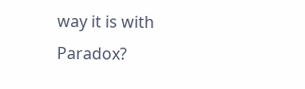way it is with Paradox?